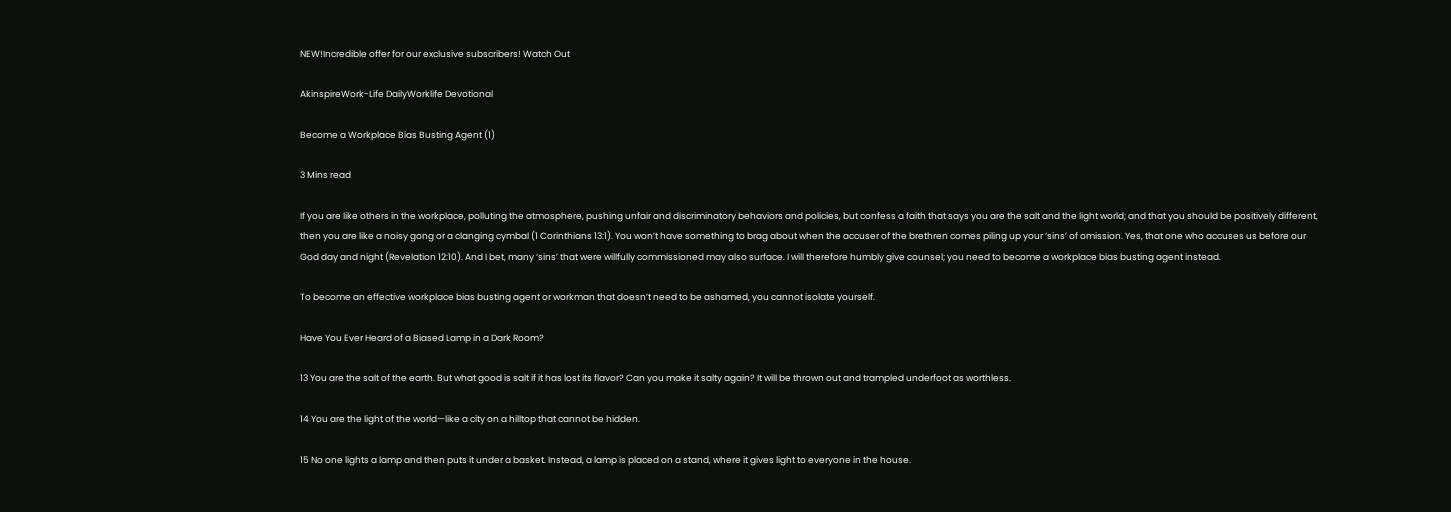NEW!Incredible offer for our exclusive subscribers! Watch Out

AkinspireWork-Life DailyWorklife Devotional

Become a Workplace Bias Busting Agent (1)

3 Mins read

If you are like others in the workplace, polluting the atmosphere, pushing unfair and discriminatory behaviors and policies, but confess a faith that says you are the salt and the light world; and that you should be positively different, then you are like a noisy gong or a clanging cymbal (1 Corinthians 13:1). You won’t have something to brag about when the accuser of the brethren comes piling up your ‘sins’ of omission. Yes, that one who accuses us before our God day and night (Revelation 12:10). And I bet, many ‘sins’ that were willfully commissioned may also surface. I will therefore humbly give counsel; you need to become a workplace bias busting agent instead.

To become an effective workplace bias busting agent or workman that doesn’t need to be ashamed, you cannot isolate yourself.

Have You Ever Heard of a Biased Lamp in a Dark Room?

13 You are the salt of the earth. But what good is salt if it has lost its flavor? Can you make it salty again? It will be thrown out and trampled underfoot as worthless.

14 You are the light of the world—like a city on a hilltop that cannot be hidden.

15 No one lights a lamp and then puts it under a basket. Instead, a lamp is placed on a stand, where it gives light to everyone in the house.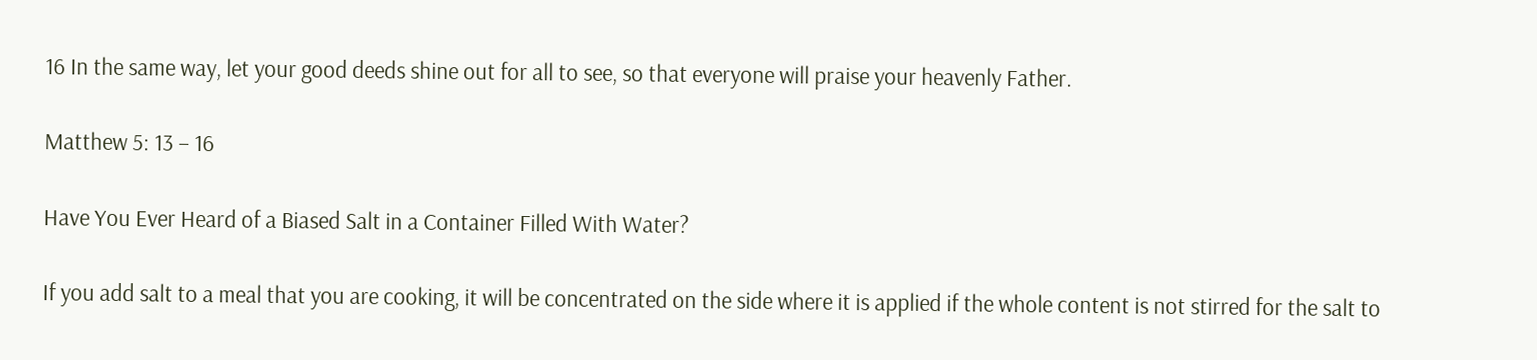16 In the same way, let your good deeds shine out for all to see, so that everyone will praise your heavenly Father.

Matthew 5: 13 – 16

Have You Ever Heard of a Biased Salt in a Container Filled With Water?

If you add salt to a meal that you are cooking, it will be concentrated on the side where it is applied if the whole content is not stirred for the salt to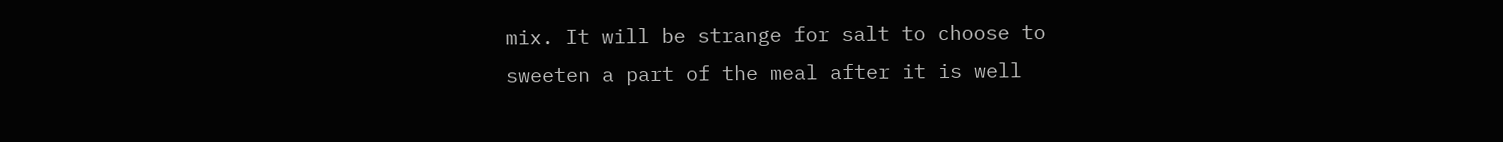mix. It will be strange for salt to choose to sweeten a part of the meal after it is well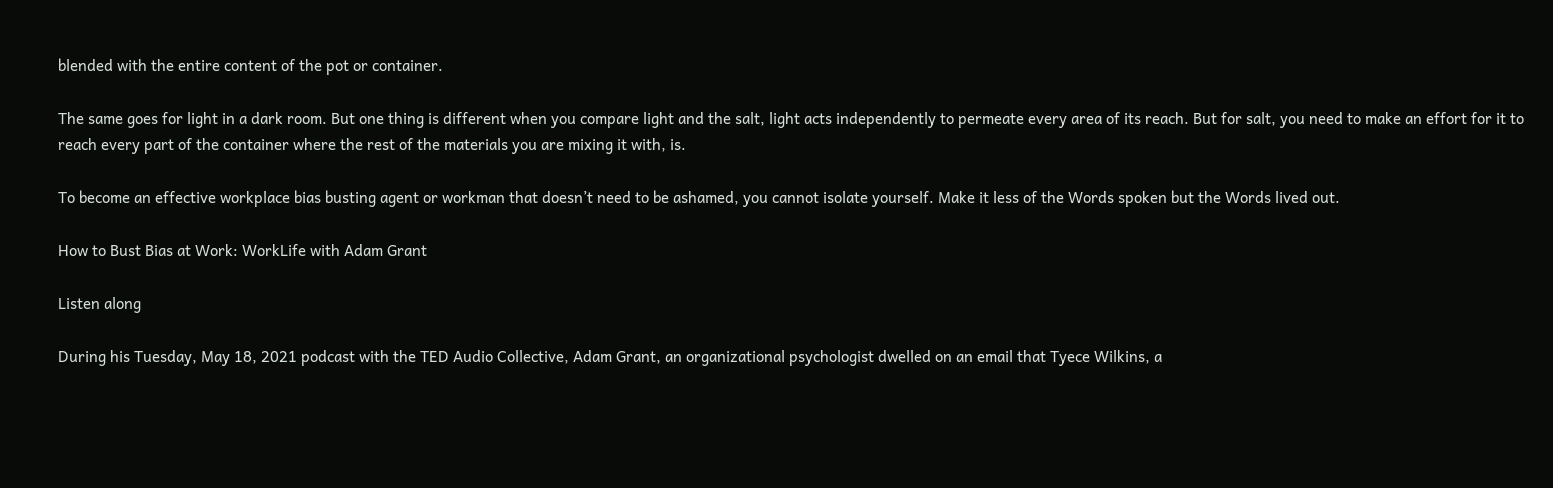blended with the entire content of the pot or container.

The same goes for light in a dark room. But one thing is different when you compare light and the salt, light acts independently to permeate every area of its reach. But for salt, you need to make an effort for it to reach every part of the container where the rest of the materials you are mixing it with, is.

To become an effective workplace bias busting agent or workman that doesn’t need to be ashamed, you cannot isolate yourself. Make it less of the Words spoken but the Words lived out.

How to Bust Bias at Work: WorkLife with Adam Grant

Listen along

During his Tuesday, May 18, 2021 podcast with the TED Audio Collective, Adam Grant, an organizational psychologist dwelled on an email that Tyece Wilkins, a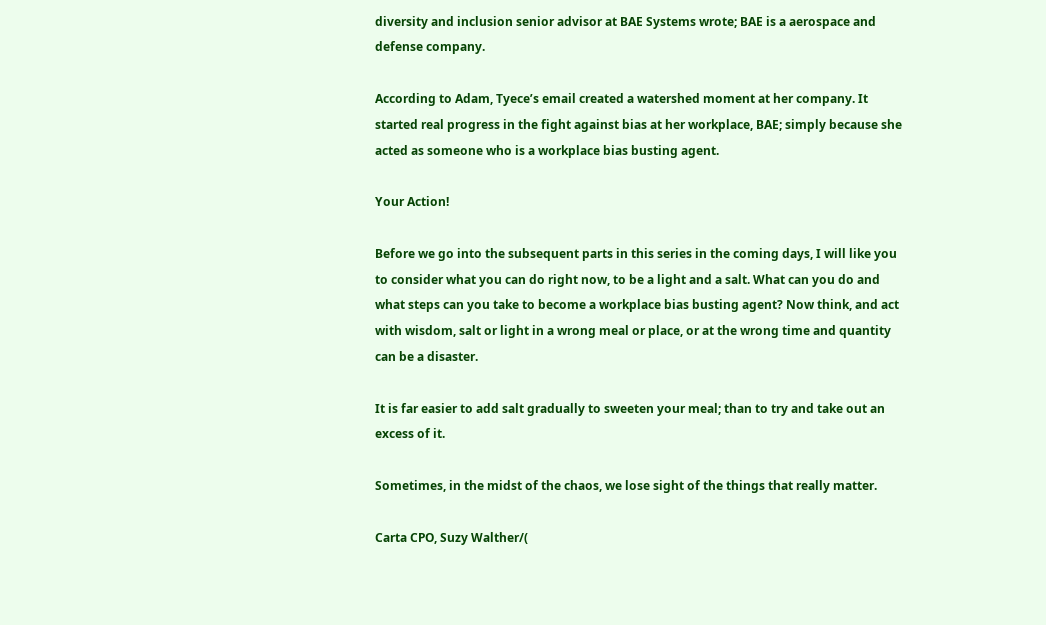diversity and inclusion senior advisor at BAE Systems wrote; BAE is a aerospace and defense company.

According to Adam, Tyece’s email created a watershed moment at her company. It started real progress in the fight against bias at her workplace, BAE; simply because she acted as someone who is a workplace bias busting agent.

Your Action!

Before we go into the subsequent parts in this series in the coming days, I will like you to consider what you can do right now, to be a light and a salt. What can you do and what steps can you take to become a workplace bias busting agent? Now think, and act with wisdom, salt or light in a wrong meal or place, or at the wrong time and quantity can be a disaster.

It is far easier to add salt gradually to sweeten your meal; than to try and take out an excess of it.

Sometimes, in the midst of the chaos, we lose sight of the things that really matter.

Carta CPO, Suzy Walther/(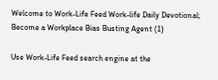Welcome to Work-Life Feed Work-life Daily Devotional; Become a Workplace Bias Busting Agent (1)

Use Work-Life Feed search engine at the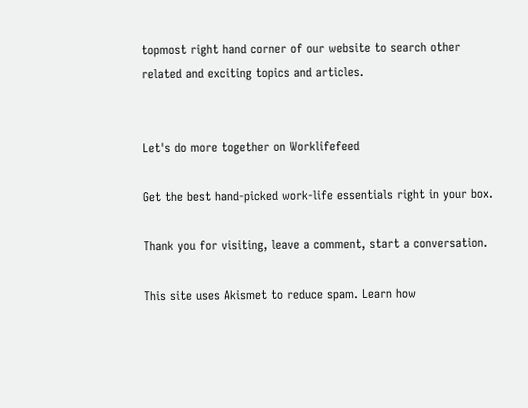topmost right hand corner of our website to search other related and exciting topics and articles.


Let's do more together on Worklifefeed

Get the best hand-picked work-life essentials right in your box.

Thank you for visiting, leave a comment, start a conversation.

This site uses Akismet to reduce spam. Learn how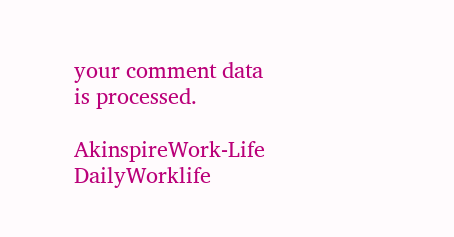your comment data is processed.

AkinspireWork-Life DailyWorklife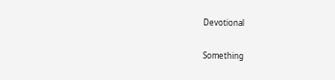Devotional

Something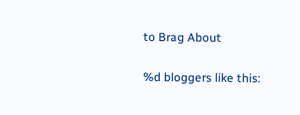to Brag About

%d bloggers like this: